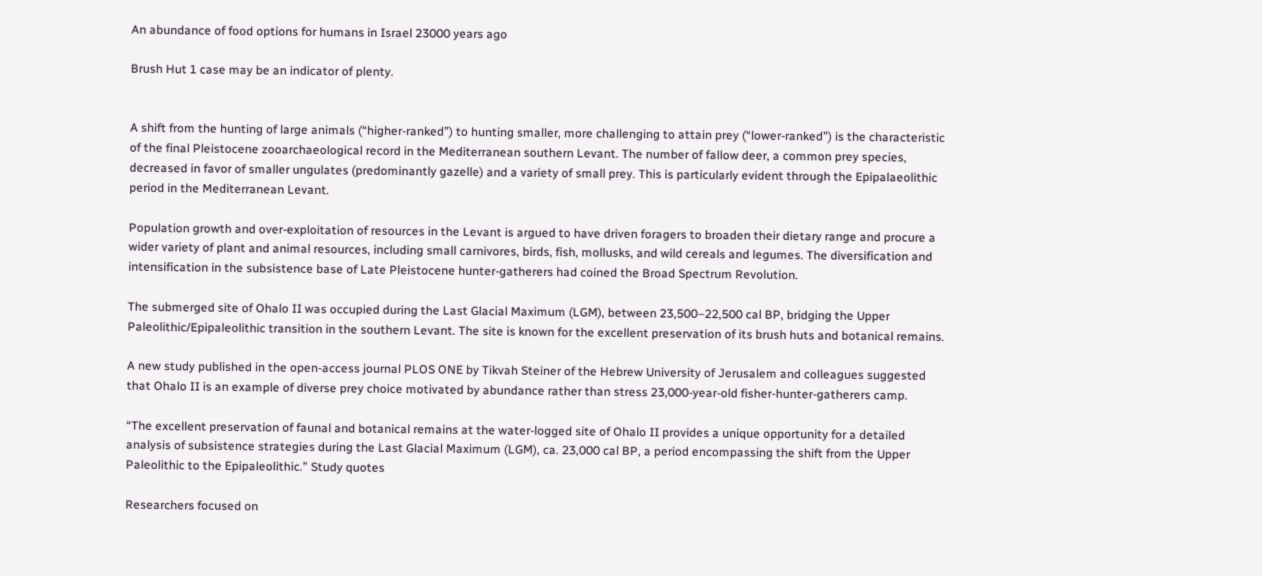An abundance of food options for humans in Israel 23000 years ago

Brush Hut 1 case may be an indicator of plenty.


A shift from the hunting of large animals (“higher-ranked”) to hunting smaller, more challenging to attain prey (“lower-ranked”) is the characteristic of the final Pleistocene zooarchaeological record in the Mediterranean southern Levant. The number of fallow deer, a common prey species, decreased in favor of smaller ungulates (predominantly gazelle) and a variety of small prey. This is particularly evident through the Epipalaeolithic period in the Mediterranean Levant.

Population growth and over-exploitation of resources in the Levant is argued to have driven foragers to broaden their dietary range and procure a wider variety of plant and animal resources, including small carnivores, birds, fish, mollusks, and wild cereals and legumes. The diversification and intensification in the subsistence base of Late Pleistocene hunter-gatherers had coined the Broad Spectrum Revolution.

The submerged site of Ohalo II was occupied during the Last Glacial Maximum (LGM), between 23,500–22,500 cal BP, bridging the Upper Paleolithic/Epipaleolithic transition in the southern Levant. The site is known for the excellent preservation of its brush huts and botanical remains.

A new study published in the open-access journal PLOS ONE by Tikvah Steiner of the Hebrew University of Jerusalem and colleagues suggested that Ohalo II is an example of diverse prey choice motivated by abundance rather than stress 23,000-year-old fisher-hunter-gatherers camp.

“The excellent preservation of faunal and botanical remains at the water-logged site of Ohalo II provides a unique opportunity for a detailed analysis of subsistence strategies during the Last Glacial Maximum (LGM), ca. 23,000 cal BP, a period encompassing the shift from the Upper Paleolithic to the Epipaleolithic.” Study quotes

Researchers focused on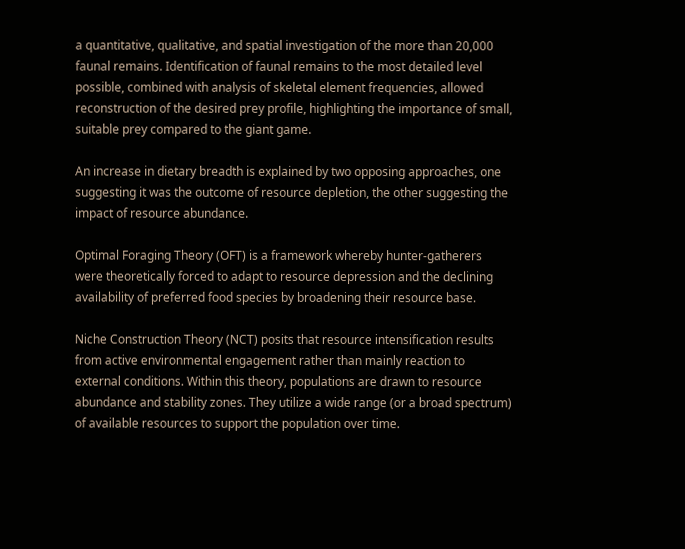a quantitative, qualitative, and spatial investigation of the more than 20,000 faunal remains. Identification of faunal remains to the most detailed level possible, combined with analysis of skeletal element frequencies, allowed reconstruction of the desired prey profile, highlighting the importance of small, suitable prey compared to the giant game.

An increase in dietary breadth is explained by two opposing approaches, one suggesting it was the outcome of resource depletion, the other suggesting the impact of resource abundance.

Optimal Foraging Theory (OFT) is a framework whereby hunter-gatherers were theoretically forced to adapt to resource depression and the declining availability of preferred food species by broadening their resource base.

Niche Construction Theory (NCT) posits that resource intensification results from active environmental engagement rather than mainly reaction to external conditions. Within this theory, populations are drawn to resource abundance and stability zones. They utilize a wide range (or a broad spectrum) of available resources to support the population over time.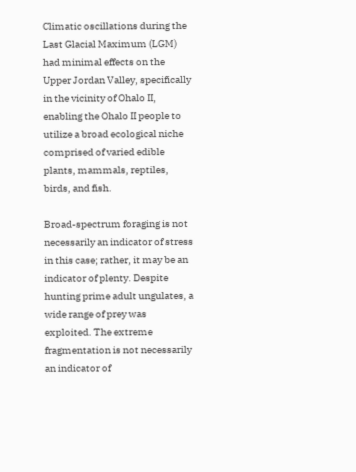Climatic oscillations during the Last Glacial Maximum (LGM) had minimal effects on the Upper Jordan Valley, specifically in the vicinity of Ohalo II, enabling the Ohalo II people to utilize a broad ecological niche comprised of varied edible plants, mammals, reptiles, birds, and fish.

Broad-spectrum foraging is not necessarily an indicator of stress in this case; rather, it may be an indicator of plenty. Despite hunting prime adult ungulates, a wide range of prey was exploited. The extreme fragmentation is not necessarily an indicator of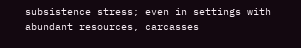subsistence stress; even in settings with abundant resources, carcasses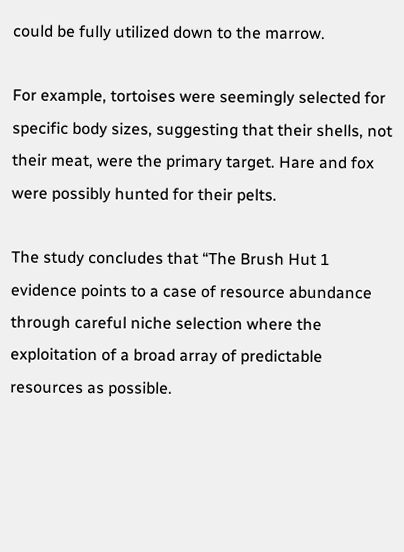could be fully utilized down to the marrow.

For example, tortoises were seemingly selected for specific body sizes, suggesting that their shells, not their meat, were the primary target. Hare and fox were possibly hunted for their pelts.

The study concludes that “The Brush Hut 1 evidence points to a case of resource abundance through careful niche selection where the exploitation of a broad array of predictable resources as possible.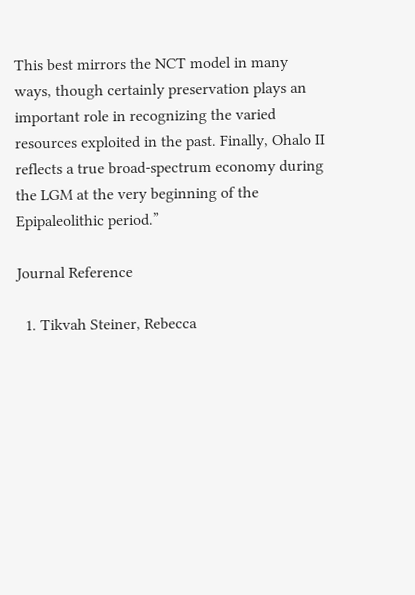This best mirrors the NCT model in many ways, though certainly preservation plays an important role in recognizing the varied resources exploited in the past. Finally, Ohalo II reflects a true broad-spectrum economy during the LGM at the very beginning of the Epipaleolithic period.”

Journal Reference

  1. Tikvah Steiner, Rebecca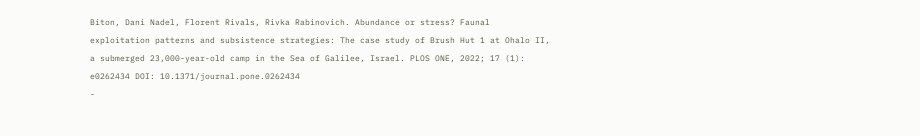Biton, Dani Nadel, Florent Rivals, Rivka Rabinovich. Abundance or stress? Faunal exploitation patterns and subsistence strategies: The case study of Brush Hut 1 at Ohalo II, a submerged 23,000-year-old camp in the Sea of Galilee, Israel. PLOS ONE, 2022; 17 (1): e0262434 DOI: 10.1371/journal.pone.0262434
-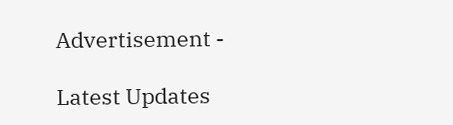Advertisement -

Latest Updates